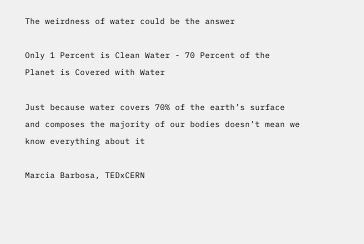The weirdness of water could be the answer

Only 1 Percent is Clean Water - 70 Percent of the Planet is Covered with Water

Just because water covers 70% of the earth’s surface and composes the majority of our bodies doesn’t mean we know everything about it

Marcia Barbosa, TEDxCERN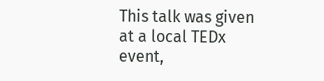This talk was given at a local TEDx event,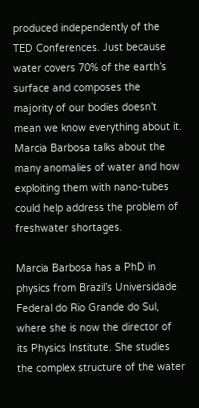produced independently of the TED Conferences. Just because water covers 70% of the earth’s surface and composes the majority of our bodies doesn’t mean we know everything about it. Marcia Barbosa talks about the many anomalies of water and how exploiting them with nano-tubes could help address the problem of freshwater shortages.

Marcia Barbosa has a PhD in physics from Brazil’s Universidade Federal do Rio Grande do Sul, where she is now the director of its Physics Institute. She studies the complex structure of the water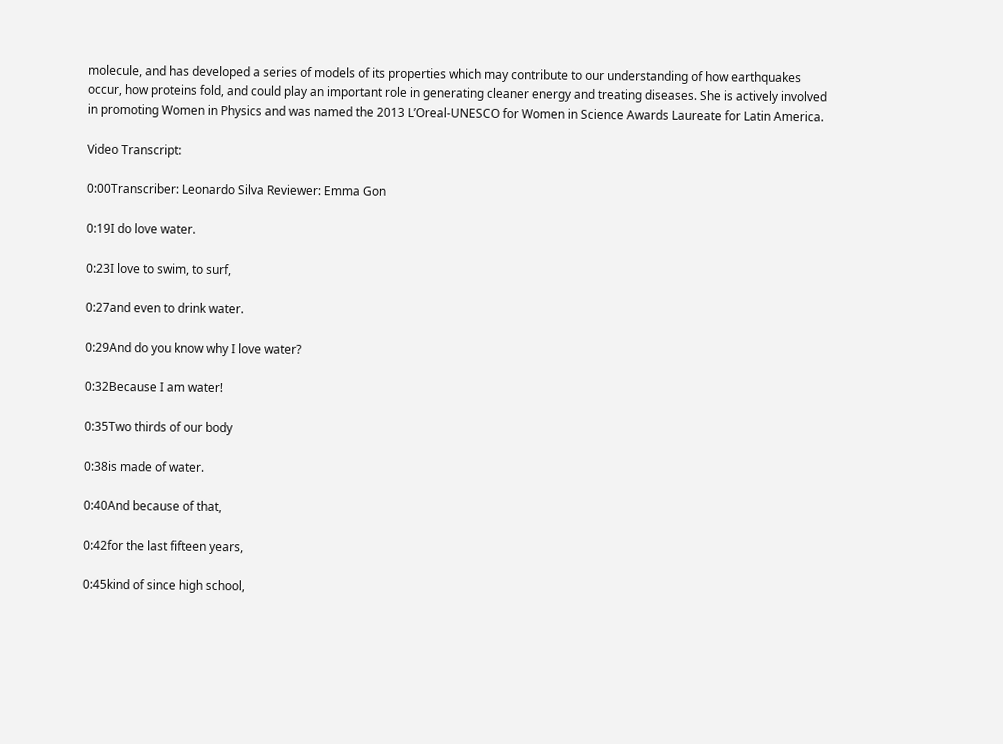molecule, and has developed a series of models of its properties which may contribute to our understanding of how earthquakes occur, how proteins fold, and could play an important role in generating cleaner energy and treating diseases. She is actively involved in promoting Women in Physics and was named the 2013 L’Oreal-UNESCO for Women in Science Awards Laureate for Latin America.

Video Transcript:

0:00Transcriber: Leonardo Silva Reviewer: Emma Gon

0:19I do love water.

0:23I love to swim, to surf,

0:27and even to drink water.

0:29And do you know why I love water?

0:32Because I am water!

0:35Two thirds of our body

0:38is made of water.

0:40And because of that,

0:42for the last fifteen years,

0:45kind of since high school,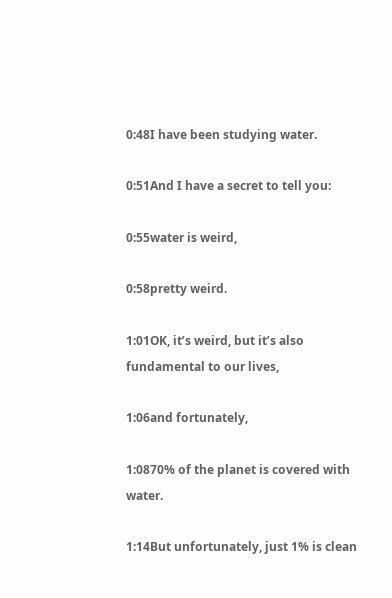0:48I have been studying water.

0:51And I have a secret to tell you:

0:55water is weird,

0:58pretty weird.

1:01OK, it’s weird, but it’s also fundamental to our lives,

1:06and fortunately,

1:0870% of the planet is covered with water.

1:14But unfortunately, just 1% is clean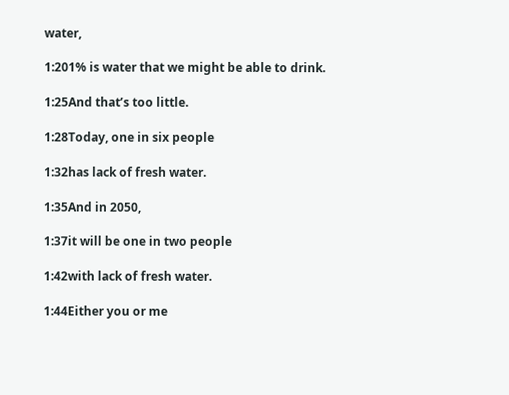water,

1:201% is water that we might be able to drink.

1:25And that’s too little.

1:28Today, one in six people

1:32has lack of fresh water.

1:35And in 2050,

1:37it will be one in two people

1:42with lack of fresh water.

1:44Either you or me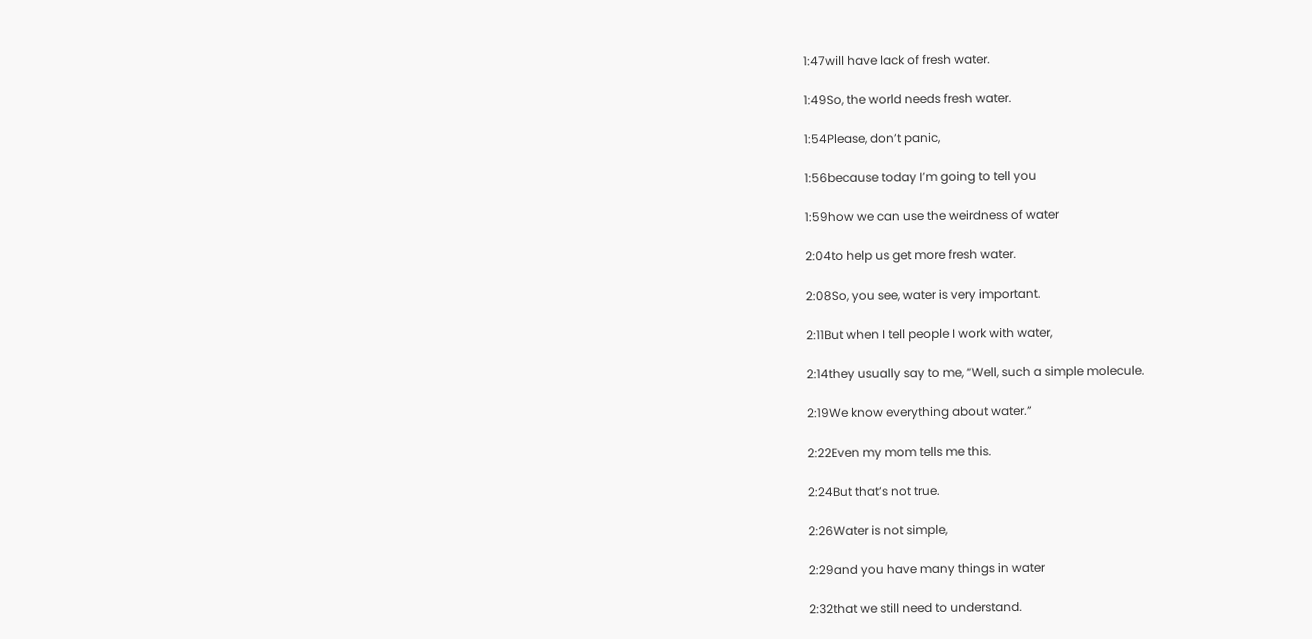1:47will have lack of fresh water.

1:49So, the world needs fresh water.

1:54Please, don’t panic,

1:56because today I’m going to tell you

1:59how we can use the weirdness of water

2:04to help us get more fresh water.

2:08So, you see, water is very important.

2:11But when I tell people I work with water,

2:14they usually say to me, “Well, such a simple molecule.

2:19We know everything about water.”

2:22Even my mom tells me this.

2:24But that’s not true.

2:26Water is not simple,

2:29and you have many things in water

2:32that we still need to understand.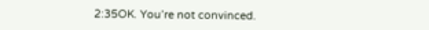2:35OK. You’re not convinced.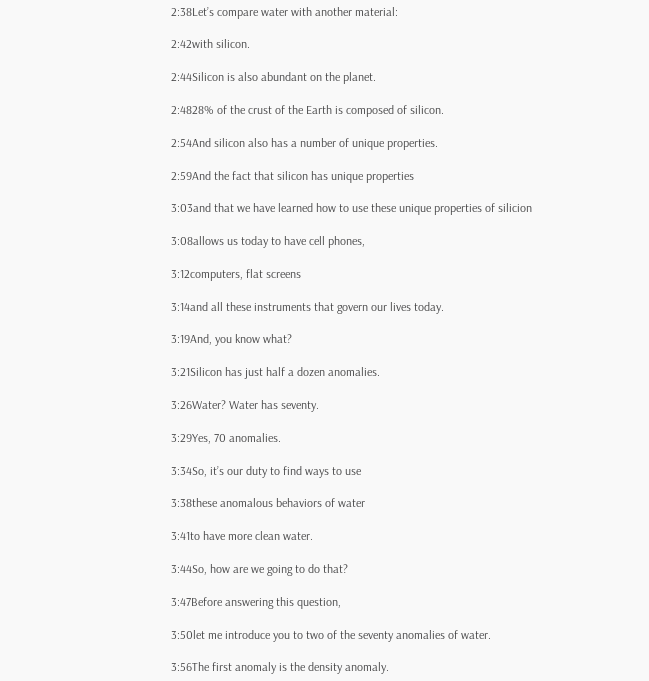2:38Let’s compare water with another material:

2:42with silicon.

2:44Silicon is also abundant on the planet.

2:4828% of the crust of the Earth is composed of silicon.

2:54And silicon also has a number of unique properties.

2:59And the fact that silicon has unique properties

3:03and that we have learned how to use these unique properties of silicion

3:08allows us today to have cell phones,

3:12computers, flat screens

3:14and all these instruments that govern our lives today.

3:19And, you know what?

3:21Silicon has just half a dozen anomalies.

3:26Water? Water has seventy.

3:29Yes, 70 anomalies.

3:34So, it’s our duty to find ways to use

3:38these anomalous behaviors of water

3:41to have more clean water.

3:44So, how are we going to do that?

3:47Before answering this question,

3:50let me introduce you to two of the seventy anomalies of water.

3:56The first anomaly is the density anomaly.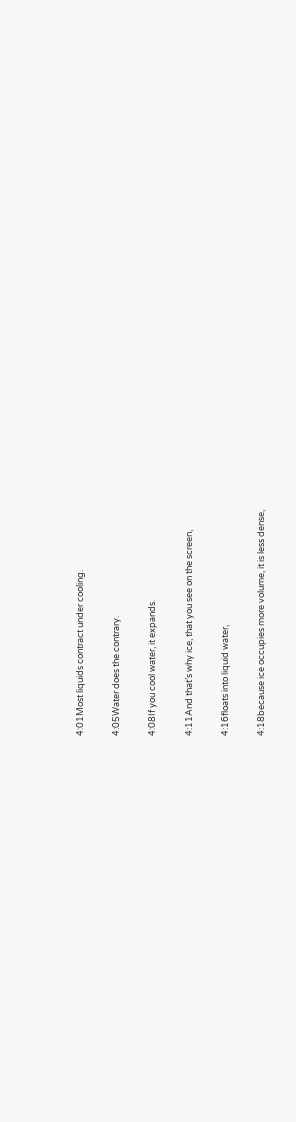4:01Most liquids contract under cooling.

4:05Water does the contrary.

4:08If you cool water, it expands.

4:11And that’s why ice, that you see on the screen,

4:16floats into liquid water,

4:18because ice occupies more volume, it is less dense,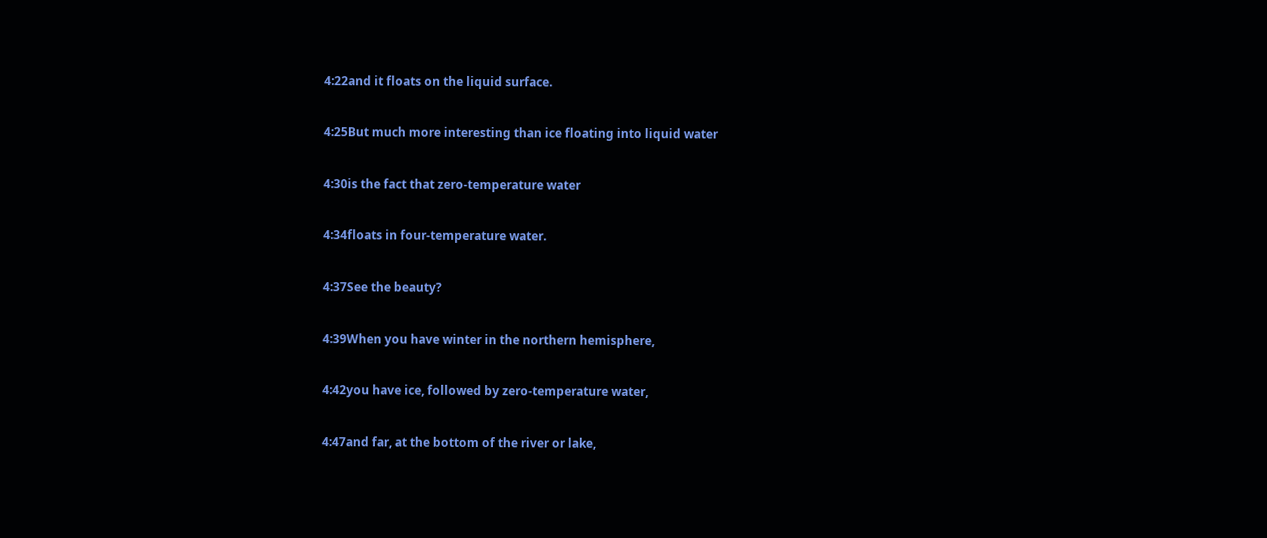4:22and it floats on the liquid surface.

4:25But much more interesting than ice floating into liquid water

4:30is the fact that zero-temperature water

4:34floats in four-temperature water.

4:37See the beauty?

4:39When you have winter in the northern hemisphere,

4:42you have ice, followed by zero-temperature water,

4:47and far, at the bottom of the river or lake,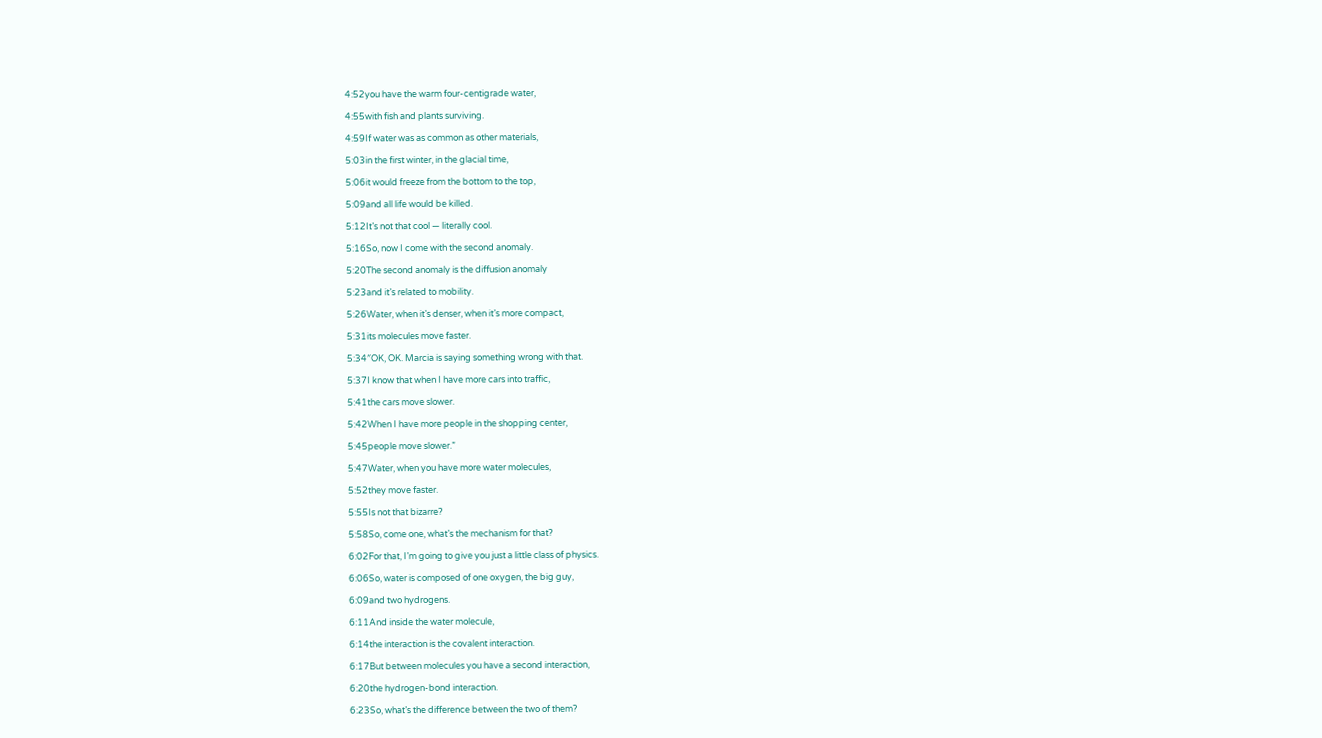4:52you have the warm four-centigrade water,

4:55with fish and plants surviving.

4:59If water was as common as other materials,

5:03in the first winter, in the glacial time,

5:06it would freeze from the bottom to the top,

5:09and all life would be killed.

5:12It’s not that cool — literally cool.

5:16So, now I come with the second anomaly.

5:20The second anomaly is the diffusion anomaly

5:23and it’s related to mobility.

5:26Water, when it’s denser, when it’s more compact,

5:31its molecules move faster.

5:34″OK, OK. Marcia is saying something wrong with that.

5:37I know that when I have more cars into traffic,

5:41the cars move slower.

5:42When I have more people in the shopping center,

5:45people move slower.”

5:47Water, when you have more water molecules,

5:52they move faster.

5:55Is not that bizarre?

5:58So, come one, what’s the mechanism for that?

6:02For that, I’m going to give you just a little class of physics.

6:06So, water is composed of one oxygen, the big guy,

6:09and two hydrogens.

6:11And inside the water molecule,

6:14the interaction is the covalent interaction.

6:17But between molecules you have a second interaction,

6:20the hydrogen-bond interaction.

6:23So, what’s the difference between the two of them?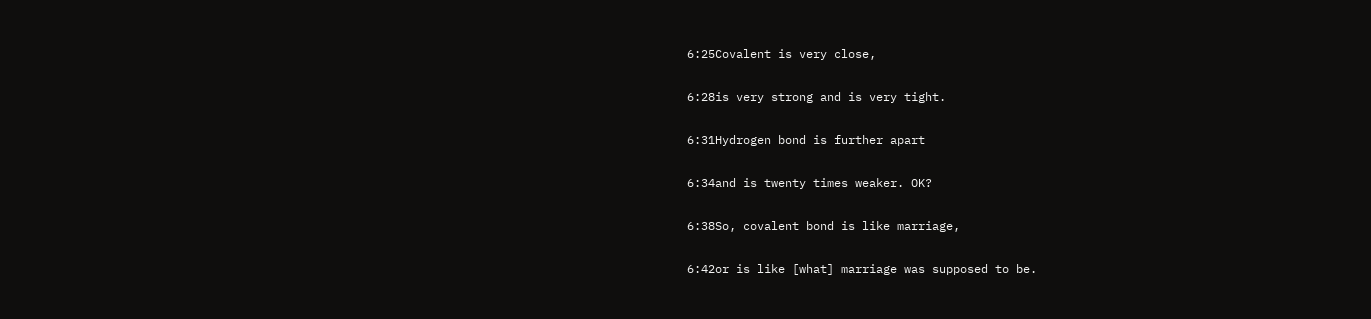6:25Covalent is very close,

6:28is very strong and is very tight.

6:31Hydrogen bond is further apart

6:34and is twenty times weaker. OK?

6:38So, covalent bond is like marriage,

6:42or is like [what] marriage was supposed to be.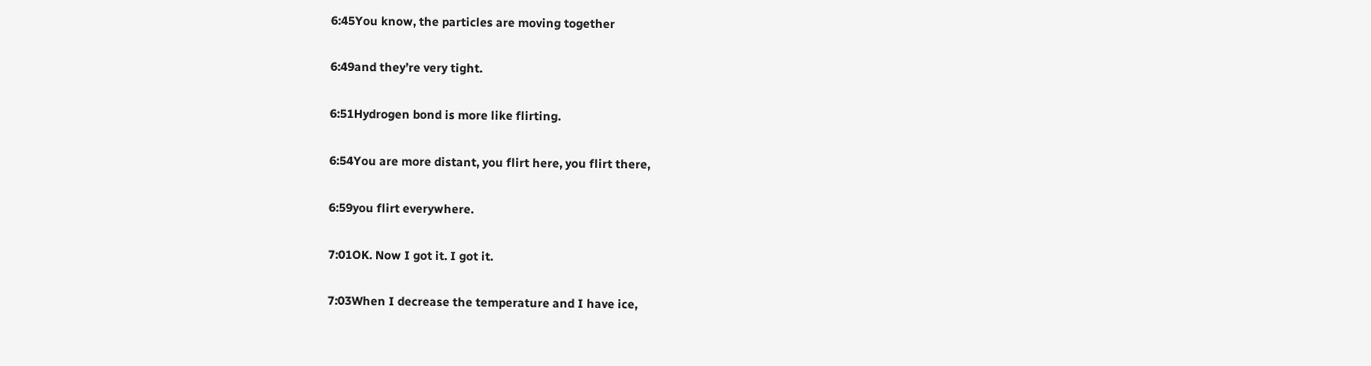6:45You know, the particles are moving together

6:49and they’re very tight.

6:51Hydrogen bond is more like flirting.

6:54You are more distant, you flirt here, you flirt there,

6:59you flirt everywhere.

7:01OK. Now I got it. I got it.

7:03When I decrease the temperature and I have ice,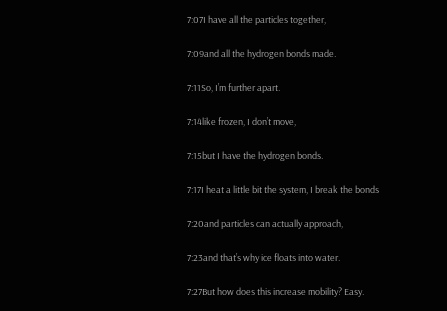7:07I have all the particles together,

7:09and all the hydrogen bonds made.

7:11So, I’m further apart.

7:14like frozen, I don’t move,

7:15but I have the hydrogen bonds.

7:17I heat a little bit the system, I break the bonds

7:20and particles can actually approach,

7:23and that’s why ice floats into water.

7:27But how does this increase mobility? Easy.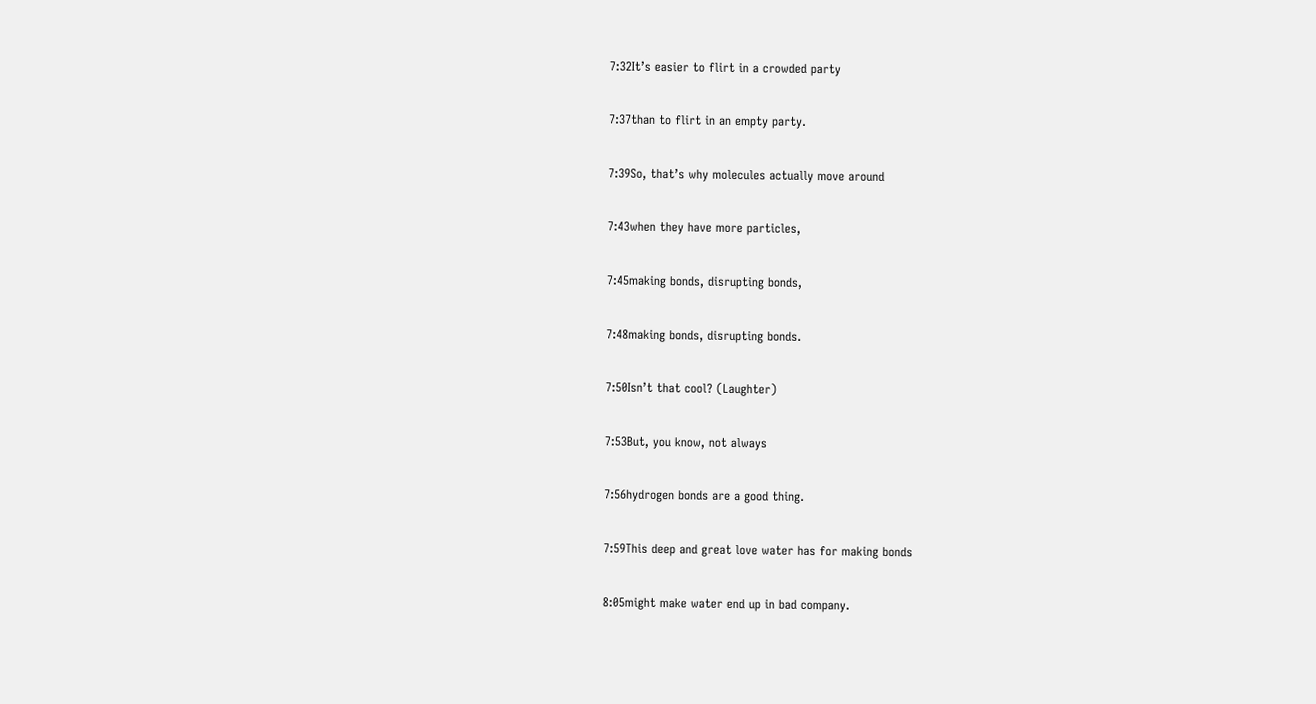7:32It’s easier to flirt in a crowded party

7:37than to flirt in an empty party.

7:39So, that’s why molecules actually move around

7:43when they have more particles,

7:45making bonds, disrupting bonds,

7:48making bonds, disrupting bonds.

7:50Isn’t that cool? (Laughter)

7:53But, you know, not always

7:56hydrogen bonds are a good thing.

7:59This deep and great love water has for making bonds

8:05might make water end up in bad company.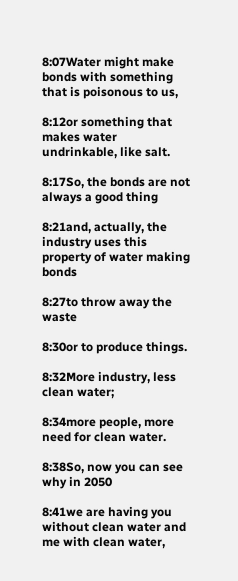8:07Water might make bonds with something that is poisonous to us,

8:12or something that makes water undrinkable, like salt.

8:17So, the bonds are not always a good thing

8:21and, actually, the industry uses this property of water making bonds

8:27to throw away the waste

8:30or to produce things.

8:32More industry, less clean water;

8:34more people, more need for clean water.

8:38So, now you can see why in 2050

8:41we are having you without clean water and me with clean water,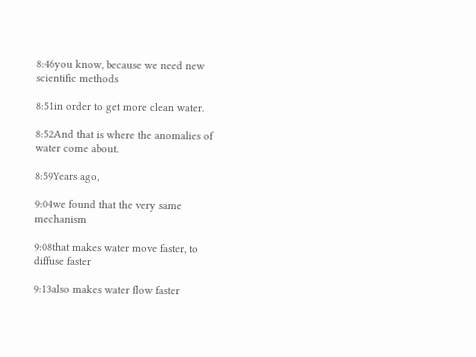8:46you know, because we need new scientific methods

8:51in order to get more clean water.

8:52And that is where the anomalies of water come about.

8:59Years ago,

9:04we found that the very same mechanism

9:08that makes water move faster, to diffuse faster

9:13also makes water flow faster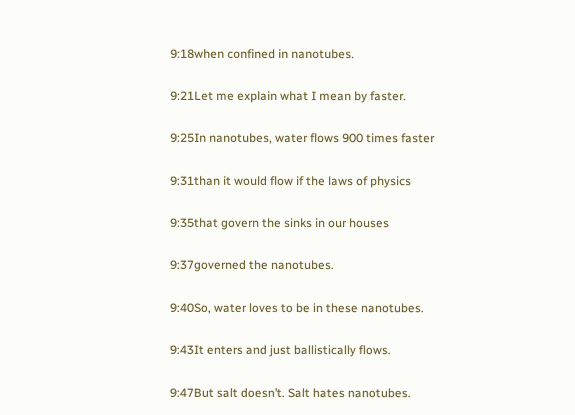9:18when confined in nanotubes.

9:21Let me explain what I mean by faster.

9:25In nanotubes, water flows 900 times faster

9:31than it would flow if the laws of physics

9:35that govern the sinks in our houses

9:37governed the nanotubes.

9:40So, water loves to be in these nanotubes.

9:43It enters and just ballistically flows.

9:47But salt doesn’t. Salt hates nanotubes.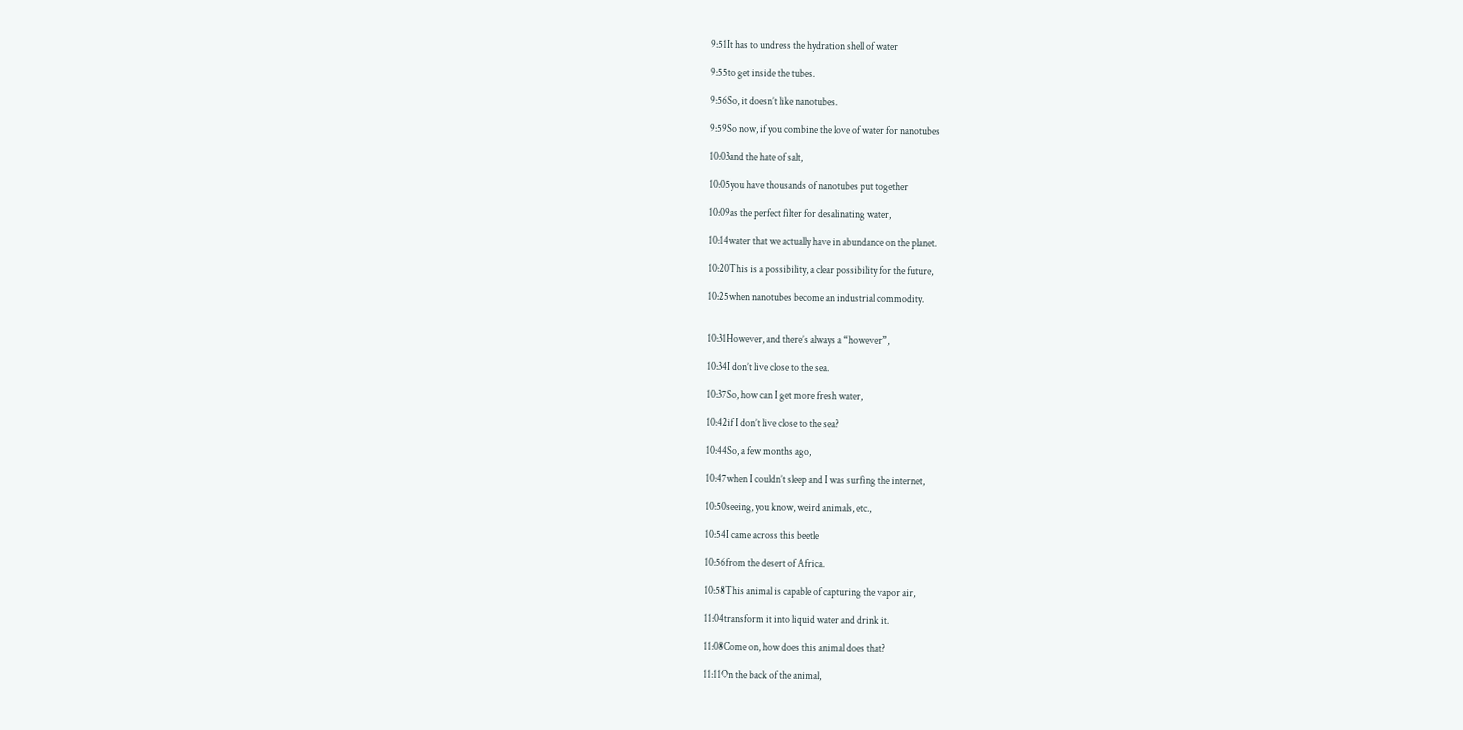9:51It has to undress the hydration shell of water

9:55to get inside the tubes.

9:56So, it doesn’t like nanotubes.

9:59So now, if you combine the love of water for nanotubes

10:03and the hate of salt,

10:05you have thousands of nanotubes put together

10:09as the perfect filter for desalinating water,

10:14water that we actually have in abundance on the planet.

10:20This is a possibility, a clear possibility for the future,

10:25when nanotubes become an industrial commodity.


10:31However, and there’s always a “however”,

10:34I don’t live close to the sea.

10:37So, how can I get more fresh water,

10:42if I don’t live close to the sea?

10:44So, a few months ago,

10:47when I couldn’t sleep and I was surfing the internet,

10:50seeing, you know, weird animals, etc.,

10:54I came across this beetle

10:56from the desert of Africa.

10:58This animal is capable of capturing the vapor air,

11:04transform it into liquid water and drink it.

11:08Come on, how does this animal does that?

11:11On the back of the animal,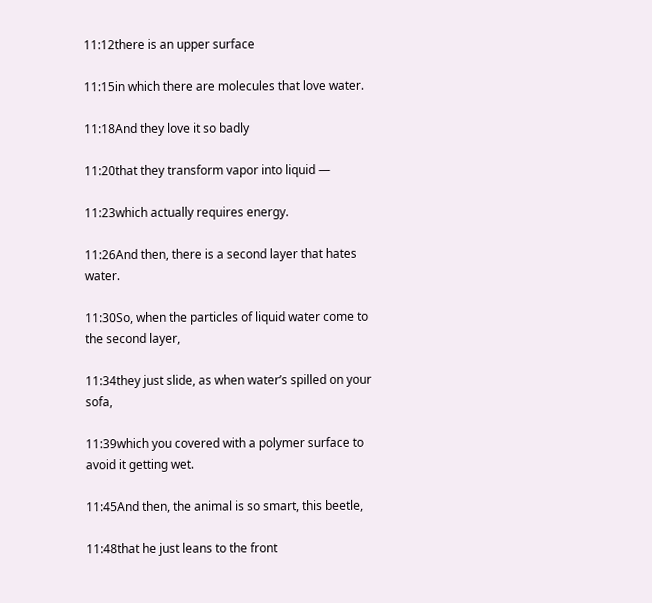11:12there is an upper surface

11:15in which there are molecules that love water.

11:18And they love it so badly

11:20that they transform vapor into liquid —

11:23which actually requires energy.

11:26And then, there is a second layer that hates water.

11:30So, when the particles of liquid water come to the second layer,

11:34they just slide, as when water’s spilled on your sofa,

11:39which you covered with a polymer surface to avoid it getting wet.

11:45And then, the animal is so smart, this beetle,

11:48that he just leans to the front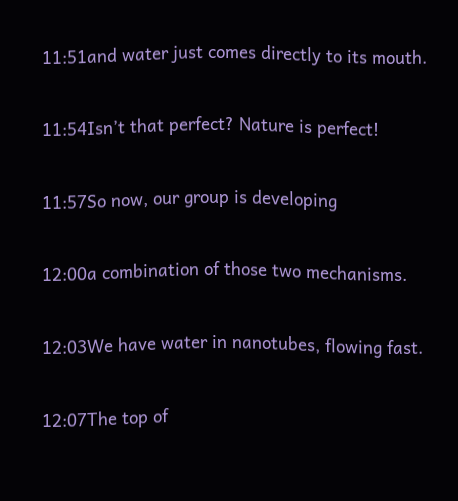11:51and water just comes directly to its mouth.

11:54Isn’t that perfect? Nature is perfect!

11:57So now, our group is developing

12:00a combination of those two mechanisms.

12:03We have water in nanotubes, flowing fast.

12:07The top of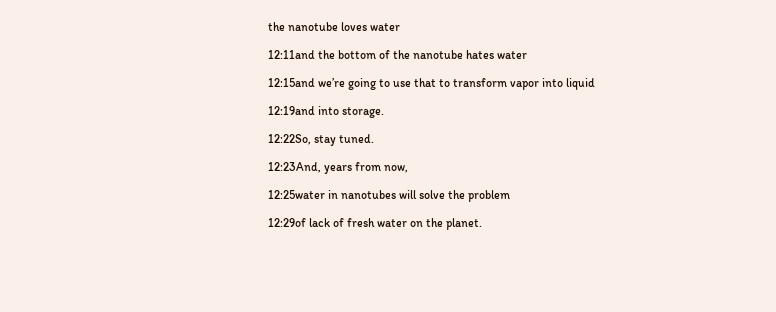the nanotube loves water

12:11and the bottom of the nanotube hates water

12:15and we’re going to use that to transform vapor into liquid

12:19and into storage.

12:22So, stay tuned.

12:23And, years from now,

12:25water in nanotubes will solve the problem

12:29of lack of fresh water on the planet.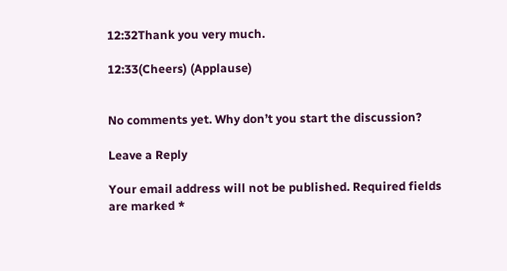12:32Thank you very much.

12:33(Cheers) (Applause)


No comments yet. Why don’t you start the discussion?

Leave a Reply

Your email address will not be published. Required fields are marked *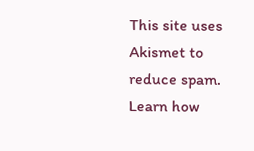This site uses Akismet to reduce spam. Learn how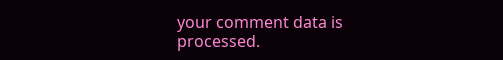your comment data is processed.